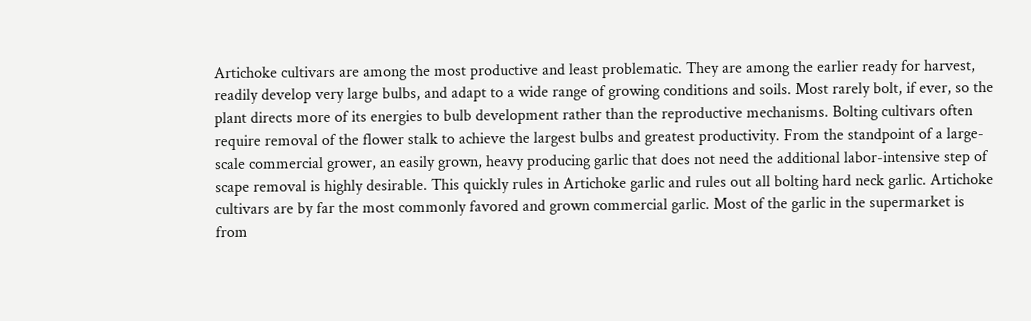Artichoke cultivars are among the most productive and least problematic. They are among the earlier ready for harvest, readily develop very large bulbs, and adapt to a wide range of growing conditions and soils. Most rarely bolt, if ever, so the plant directs more of its energies to bulb development rather than the reproductive mechanisms. Bolting cultivars often require removal of the flower stalk to achieve the largest bulbs and greatest productivity. From the standpoint of a large-scale commercial grower, an easily grown, heavy producing garlic that does not need the additional labor-intensive step of scape removal is highly desirable. This quickly rules in Artichoke garlic and rules out all bolting hard neck garlic. Artichoke cultivars are by far the most commonly favored and grown commercial garlic. Most of the garlic in the supermarket is from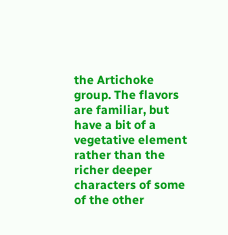the Artichoke group. The flavors are familiar, but have a bit of a vegetative element rather than the richer deeper characters of some of the other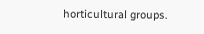horticultural groups.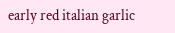early red italian garlic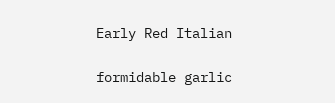Early Red Italian

formidable garlic